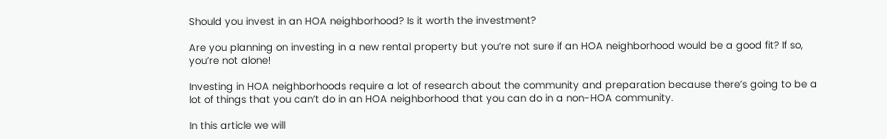Should you invest in an HOA neighborhood? Is it worth the investment?

Are you planning on investing in a new rental property but you’re not sure if an HOA neighborhood would be a good fit? If so, you’re not alone!

Investing in HOA neighborhoods require a lot of research about the community and preparation because there’s going to be a lot of things that you can’t do in an HOA neighborhood that you can do in a non-HOA community.

In this article we will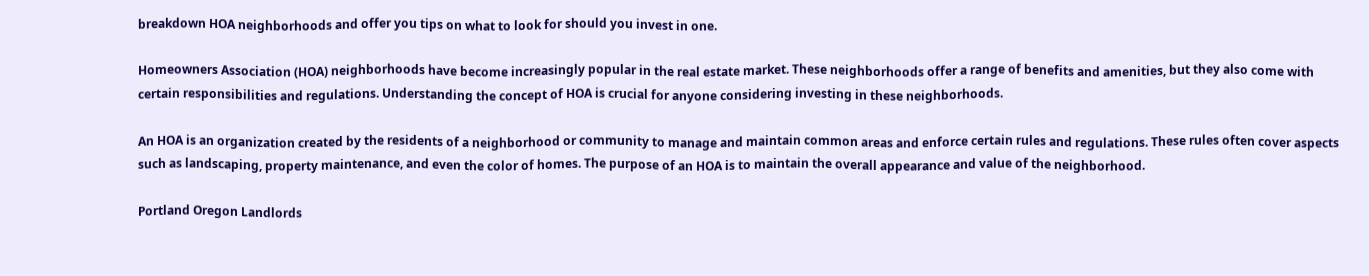breakdown HOA neighborhoods and offer you tips on what to look for should you invest in one.

Homeowners Association (HOA) neighborhoods have become increasingly popular in the real estate market. These neighborhoods offer a range of benefits and amenities, but they also come with certain responsibilities and regulations. Understanding the concept of HOA is crucial for anyone considering investing in these neighborhoods.

An HOA is an organization created by the residents of a neighborhood or community to manage and maintain common areas and enforce certain rules and regulations. These rules often cover aspects such as landscaping, property maintenance, and even the color of homes. The purpose of an HOA is to maintain the overall appearance and value of the neighborhood.

Portland Oregon Landlords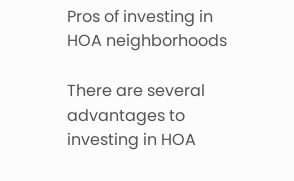Pros of investing in HOA neighborhoods

There are several advantages to investing in HOA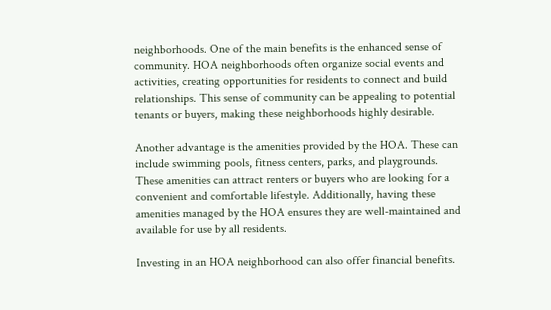neighborhoods. One of the main benefits is the enhanced sense of community. HOA neighborhoods often organize social events and activities, creating opportunities for residents to connect and build relationships. This sense of community can be appealing to potential tenants or buyers, making these neighborhoods highly desirable.

Another advantage is the amenities provided by the HOA. These can include swimming pools, fitness centers, parks, and playgrounds. These amenities can attract renters or buyers who are looking for a convenient and comfortable lifestyle. Additionally, having these amenities managed by the HOA ensures they are well-maintained and available for use by all residents.

Investing in an HOA neighborhood can also offer financial benefits.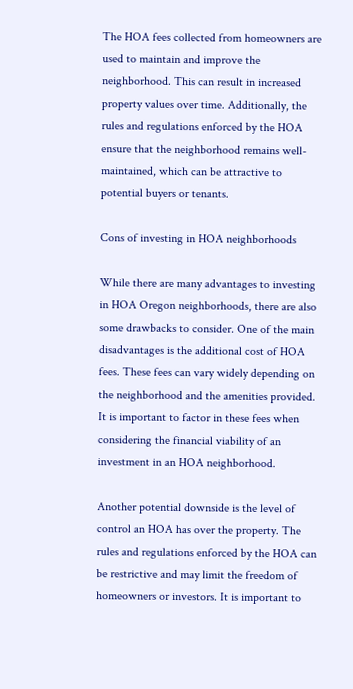The HOA fees collected from homeowners are used to maintain and improve the neighborhood. This can result in increased property values over time. Additionally, the rules and regulations enforced by the HOA ensure that the neighborhood remains well-maintained, which can be attractive to potential buyers or tenants.

Cons of investing in HOA neighborhoods

While there are many advantages to investing in HOA Oregon neighborhoods, there are also some drawbacks to consider. One of the main disadvantages is the additional cost of HOA fees. These fees can vary widely depending on the neighborhood and the amenities provided. It is important to factor in these fees when considering the financial viability of an investment in an HOA neighborhood.

Another potential downside is the level of control an HOA has over the property. The rules and regulations enforced by the HOA can be restrictive and may limit the freedom of homeowners or investors. It is important to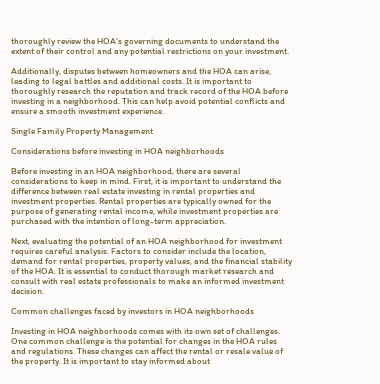thoroughly review the HOA’s governing documents to understand the extent of their control and any potential restrictions on your investment.

Additionally, disputes between homeowners and the HOA can arise, leading to legal battles and additional costs. It is important to thoroughly research the reputation and track record of the HOA before investing in a neighborhood. This can help avoid potential conflicts and ensure a smooth investment experience.

Single Family Property Management

Considerations before investing in HOA neighborhoods

Before investing in an HOA neighborhood, there are several considerations to keep in mind. First, it is important to understand the difference between real estate investing in rental properties and investment properties. Rental properties are typically owned for the purpose of generating rental income, while investment properties are purchased with the intention of long-term appreciation.

Next, evaluating the potential of an HOA neighborhood for investment requires careful analysis. Factors to consider include the location, demand for rental properties, property values, and the financial stability of the HOA. It is essential to conduct thorough market research and consult with real estate professionals to make an informed investment decision.

Common challenges faced by investors in HOA neighborhoods

Investing in HOA neighborhoods comes with its own set of challenges. One common challenge is the potential for changes in the HOA rules and regulations. These changes can affect the rental or resale value of the property. It is important to stay informed about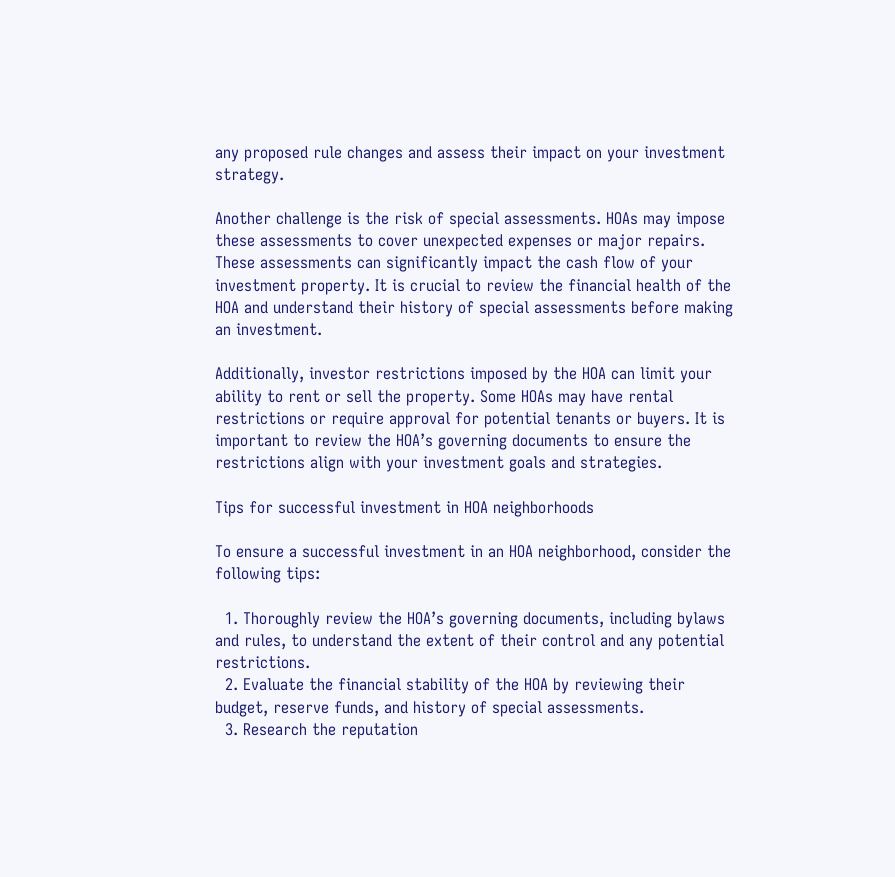any proposed rule changes and assess their impact on your investment strategy.

Another challenge is the risk of special assessments. HOAs may impose these assessments to cover unexpected expenses or major repairs. These assessments can significantly impact the cash flow of your investment property. It is crucial to review the financial health of the HOA and understand their history of special assessments before making an investment.

Additionally, investor restrictions imposed by the HOA can limit your ability to rent or sell the property. Some HOAs may have rental restrictions or require approval for potential tenants or buyers. It is important to review the HOA’s governing documents to ensure the restrictions align with your investment goals and strategies.

Tips for successful investment in HOA neighborhoods

To ensure a successful investment in an HOA neighborhood, consider the following tips:

  1. Thoroughly review the HOA’s governing documents, including bylaws and rules, to understand the extent of their control and any potential restrictions.
  2. Evaluate the financial stability of the HOA by reviewing their budget, reserve funds, and history of special assessments.
  3. Research the reputation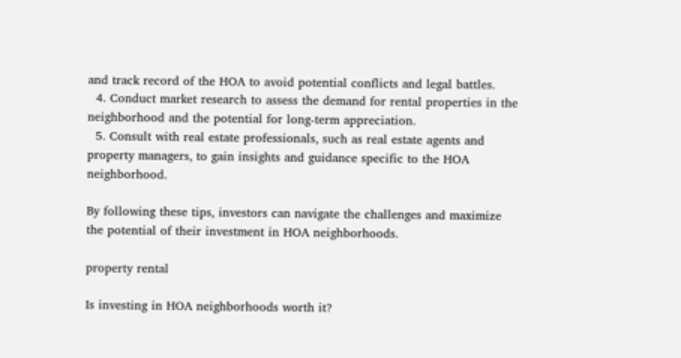and track record of the HOA to avoid potential conflicts and legal battles.
  4. Conduct market research to assess the demand for rental properties in the neighborhood and the potential for long-term appreciation.
  5. Consult with real estate professionals, such as real estate agents and property managers, to gain insights and guidance specific to the HOA neighborhood.

By following these tips, investors can navigate the challenges and maximize the potential of their investment in HOA neighborhoods.

property rental

Is investing in HOA neighborhoods worth it?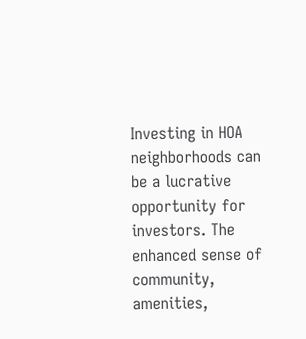Investing in HOA neighborhoods can be a lucrative opportunity for investors. The enhanced sense of community, amenities,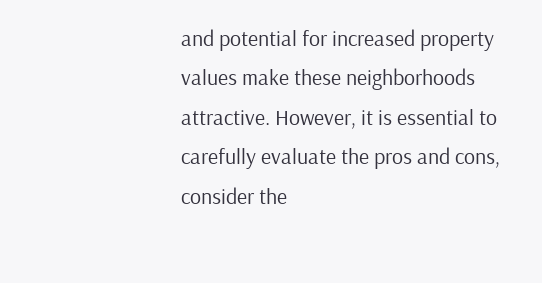and potential for increased property values make these neighborhoods attractive. However, it is essential to carefully evaluate the pros and cons, consider the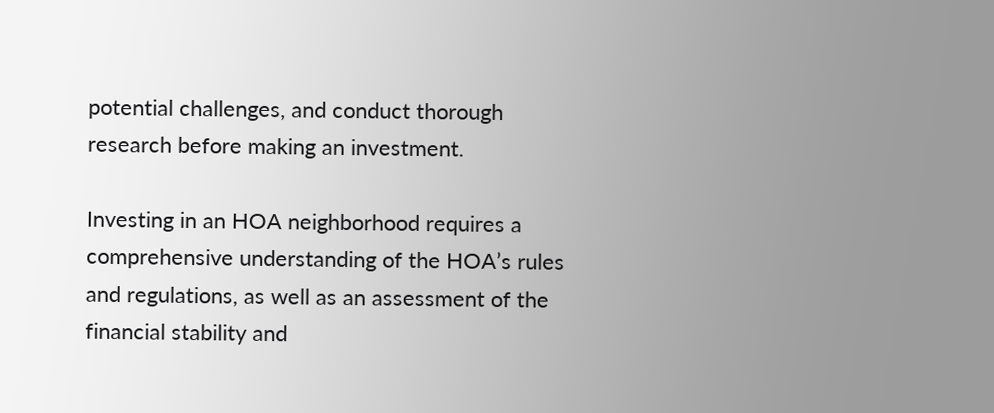potential challenges, and conduct thorough research before making an investment.

Investing in an HOA neighborhood requires a comprehensive understanding of the HOA’s rules and regulations, as well as an assessment of the financial stability and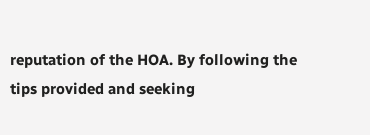reputation of the HOA. By following the tips provided and seeking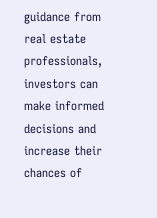guidance from real estate professionals, investors can make informed decisions and increase their chances of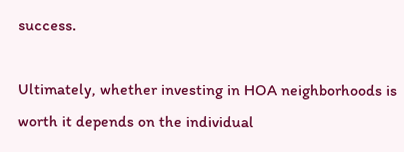success.

Ultimately, whether investing in HOA neighborhoods is worth it depends on the individual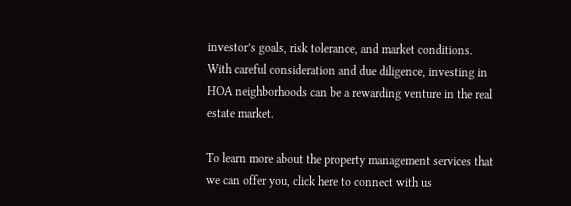investor’s goals, risk tolerance, and market conditions. With careful consideration and due diligence, investing in HOA neighborhoods can be a rewarding venture in the real estate market.

To learn more about the property management services that we can offer you, click here to connect with us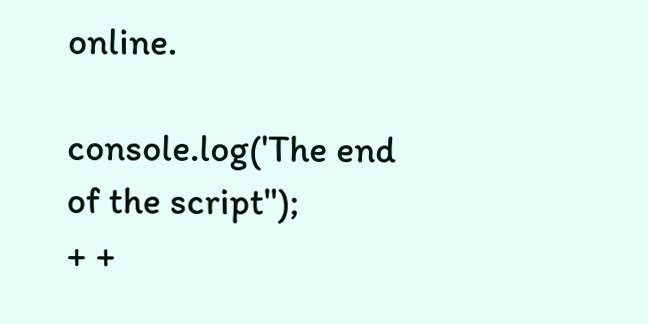online.

console.log('The end of the script");
+ +